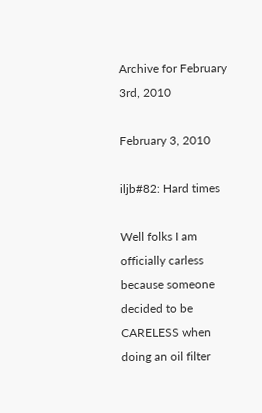Archive for February 3rd, 2010

February 3, 2010

iljb#82: Hard times

Well folks I am officially carless because someone decided to be CARELESS when doing an oil filter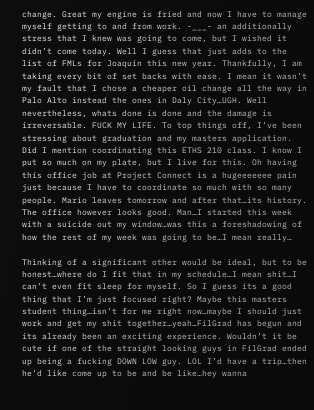change. Great my engine is fried and now I have to manage myself getting to and from work. -___- an additionally stress that I knew was going to come, but I wished it didn’t come today. Well I guess that just adds to the list of FMLs for Joaquin this new year. Thankfully, I am taking every bit of set backs with ease. I mean it wasn’t my fault that I chose a cheaper oil change all the way in Palo Alto instead the ones in Daly City…UGH. Well nevertheless, whats done is done and the damage is irreversable. FUCK MY LIFE. To top things off, I’ve been stressing about graduation and my masters application. Did I mention coordinating this ETHS 210 class. I know I put so much on my plate, but I live for this. Oh having this office job at Project Connect is a hugeeeeeee pain just because I have to coordinate so much with so many people. Mario leaves tomorrow and after that…its history. The office however looks good. Man…I started this week with a suicide out my window…was this a foreshadowing of how the rest of my week was going to be…I mean really…

Thinking of a significant other would be ideal, but to be honest…where do I fit that in my schedule…I mean shit…I can’t even fit sleep for myself. So I guess its a good thing that I’m just focused right? Maybe this masters student thing…isn’t for me right now…maybe I should just work and get my shit together…yeah…FilGrad has begun and its already been an exciting experience. Wouldn’t it be cute if one of the straight looking guys in FilGrad ended up being a fucking DOWN LOW guy. LOL I’d have a trip…then he’d like come up to be and be like…hey wanna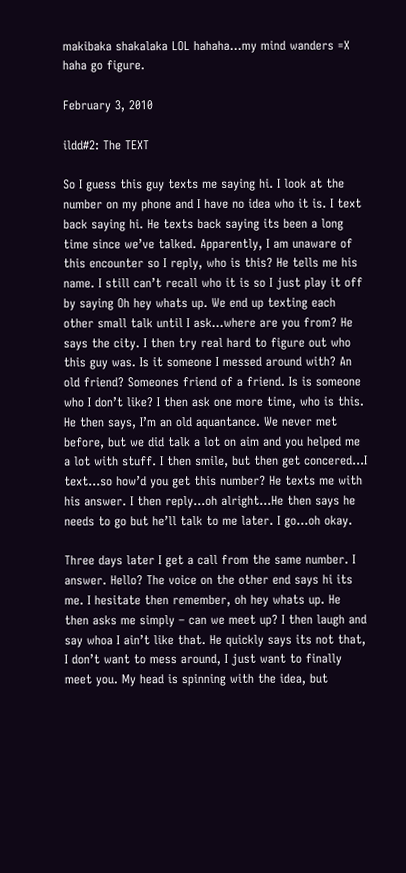makibaka shakalaka LOL hahaha…my mind wanders =X haha go figure.

February 3, 2010

ildd#2: The TEXT

So I guess this guy texts me saying hi. I look at the number on my phone and I have no idea who it is. I text back saying hi. He texts back saying its been a long time since we’ve talked. Apparently, I am unaware of this encounter so I reply, who is this? He tells me his name. I still can’t recall who it is so I just play it off by saying Oh hey whats up. We end up texting each other small talk until I ask…where are you from? He says the city. I then try real hard to figure out who this guy was. Is it someone I messed around with? An old friend? Someones friend of a friend. Is is someone who I don’t like? I then ask one more time, who is this. He then says, I’m an old aquantance. We never met before, but we did talk a lot on aim and you helped me a lot with stuff. I then smile, but then get concered…I text…so how’d you get this number? He texts me with his answer. I then reply…oh alright…He then says he needs to go but he’ll talk to me later. I go…oh okay.

Three days later I get a call from the same number. I answer. Hello? The voice on the other end says hi its me. I hesitate then remember, oh hey whats up. He then asks me simply – can we meet up? I then laugh and say whoa I ain’t like that. He quickly says its not that, I don’t want to mess around, I just want to finally meet you. My head is spinning with the idea, but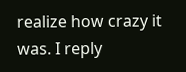realize how crazy it was. I reply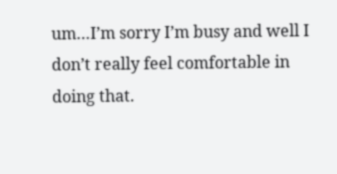um…I’m sorry I’m busy and well I don’t really feel comfortable in doing that.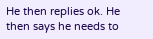He then replies ok. He then says he needs to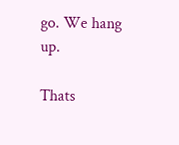go. We hang up.

Thats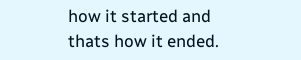how it started and thats how it ended.